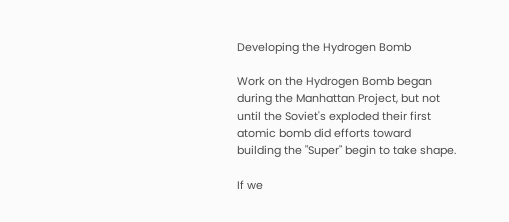Developing the Hydrogen Bomb

Work on the Hydrogen Bomb began during the Manhattan Project, but not until the Soviet's exploded their first atomic bomb did efforts toward building the "Super" begin to take shape.

If we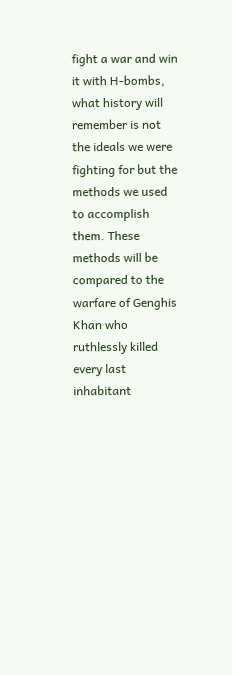fight a war and win it with H-bombs, what history will remember is not the ideals we were fighting for but the methods we used to accomplish them. These methods will be compared to the warfare of Genghis Khan who ruthlessly killed every last inhabitant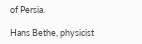of Persia.

Hans Bethe, physicist